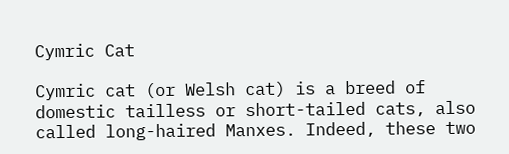Cymric Cat

Cymric cat (or Welsh cat) is a breed of domestic tailless or short-tailed cats, also called long-haired Manxes. Indeed, these two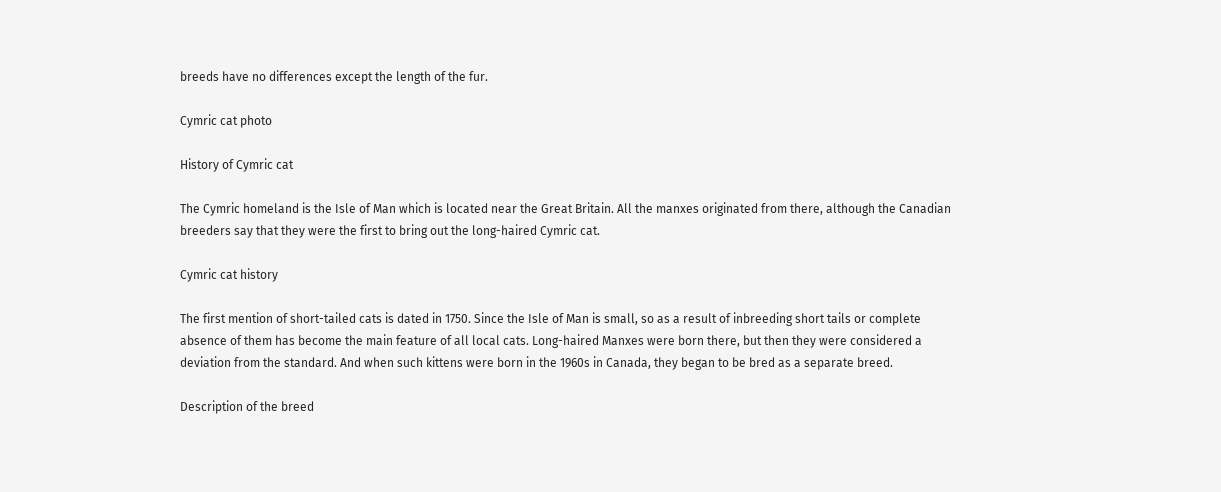breeds have no differences except the length of the fur.

Cymric cat photo

History of Cymric cat

The Cymric homeland is the Isle of Man which is located near the Great Britain. All the manxes originated from there, although the Canadian breeders say that they were the first to bring out the long-haired Cymric cat.

Cymric cat history

The first mention of short-tailed cats is dated in 1750. Since the Isle of Man is small, so as a result of inbreeding short tails or complete absence of them has become the main feature of all local cats. Long-haired Manxes were born there, but then they were considered a deviation from the standard. And when such kittens were born in the 1960s in Canada, they began to be bred as a separate breed.

Description of the breed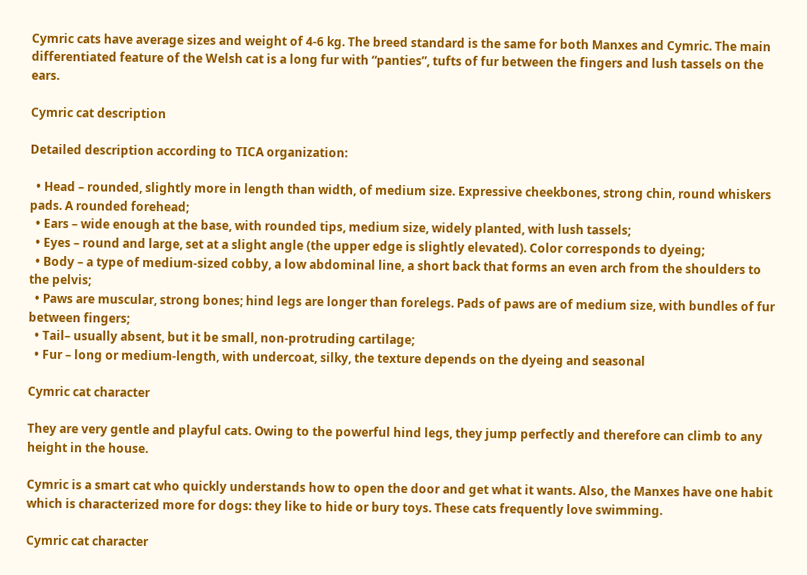Cymric cats have average sizes and weight of 4-6 kg. The breed standard is the same for both Manxes and Cymric. The main differentiated feature of the Welsh cat is a long fur with “panties”, tufts of fur between the fingers and lush tassels on the ears.

Cymric cat description

Detailed description according to TICA organization:

  • Head – rounded, slightly more in length than width, of medium size. Expressive cheekbones, strong chin, round whiskers pads. A rounded forehead;
  • Ears – wide enough at the base, with rounded tips, medium size, widely planted, with lush tassels;
  • Eyes – round and large, set at a slight angle (the upper edge is slightly elevated). Color corresponds to dyeing;
  • Body – a type of medium-sized cobby, a low abdominal line, a short back that forms an even arch from the shoulders to the pelvis;
  • Paws are muscular, strong bones; hind legs are longer than forelegs. Pads of paws are of medium size, with bundles of fur between fingers;
  • Tail– usually absent, but it be small, non-protruding cartilage;
  • Fur – long or medium-length, with undercoat, silky, the texture depends on the dyeing and seasonal

Cymric cat character

They are very gentle and playful cats. Owing to the powerful hind legs, they jump perfectly and therefore can climb to any height in the house.

Cymric is a smart cat who quickly understands how to open the door and get what it wants. Also, the Manxes have one habit which is characterized more for dogs: they like to hide or bury toys. These cats frequently love swimming.

Cymric cat character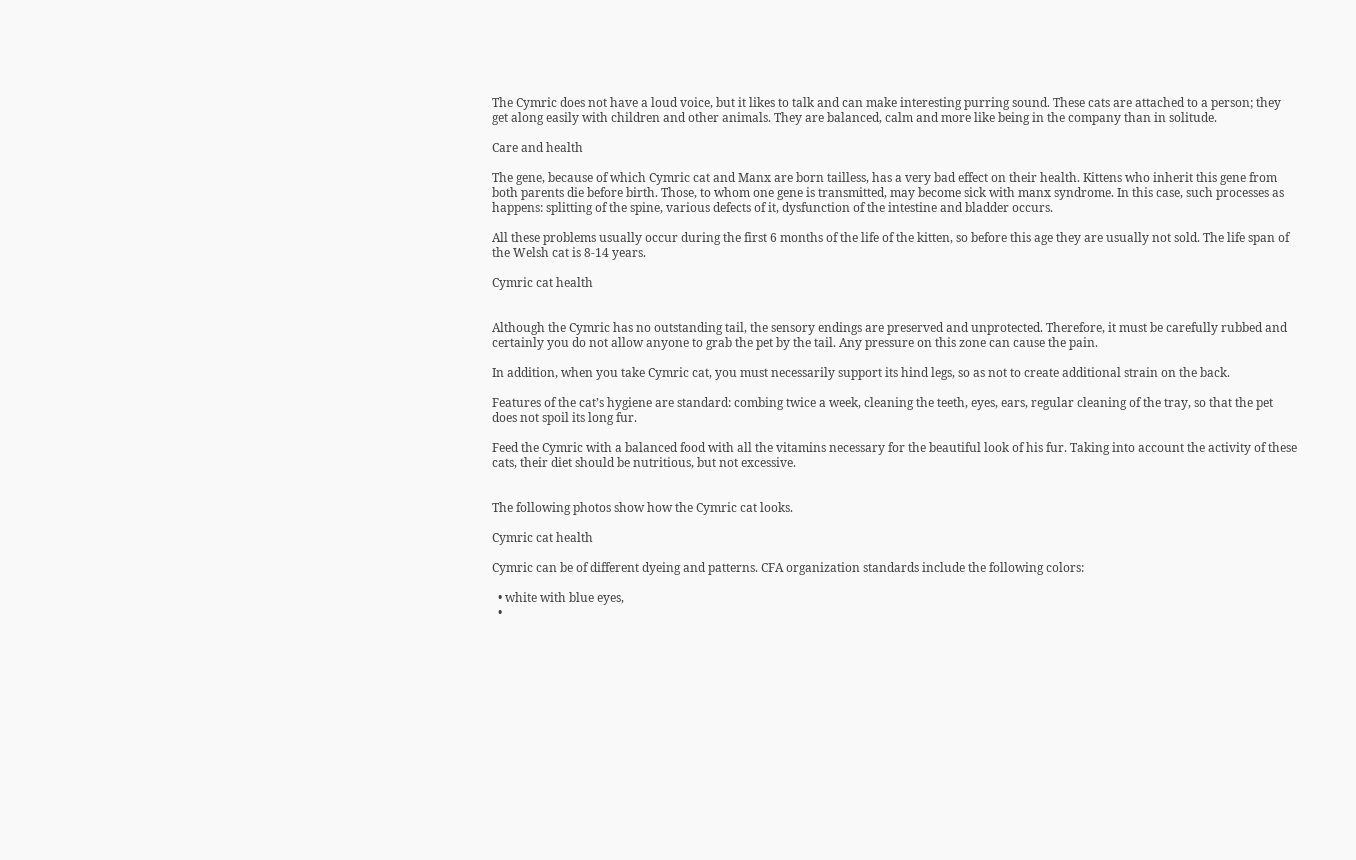The Cymric does not have a loud voice, but it likes to talk and can make interesting purring sound. These cats are attached to a person; they get along easily with children and other animals. They are balanced, calm and more like being in the company than in solitude.

Care and health

The gene, because of which Cymric cat and Manx are born tailless, has a very bad effect on their health. Kittens who inherit this gene from both parents die before birth. Those, to whom one gene is transmitted, may become sick with manx syndrome. In this case, such processes as happens: splitting of the spine, various defects of it, dysfunction of the intestine and bladder occurs.

All these problems usually occur during the first 6 months of the life of the kitten, so before this age they are usually not sold. The life span of the Welsh cat is 8-14 years.

Cymric cat health


Although the Cymric has no outstanding tail, the sensory endings are preserved and unprotected. Therefore, it must be carefully rubbed and certainly you do not allow anyone to grab the pet by the tail. Any pressure on this zone can cause the pain.

In addition, when you take Cymric cat, you must necessarily support its hind legs, so as not to create additional strain on the back.

Features of the cat’s hygiene are standard: combing twice a week, cleaning the teeth, eyes, ears, regular cleaning of the tray, so that the pet does not spoil its long fur.

Feed the Cymric with a balanced food with all the vitamins necessary for the beautiful look of his fur. Taking into account the activity of these cats, their diet should be nutritious, but not excessive.


The following photos show how the Cymric cat looks.

Cymric cat health

Cymric can be of different dyeing and patterns. CFA organization standards include the following colors:

  • white with blue eyes,
  •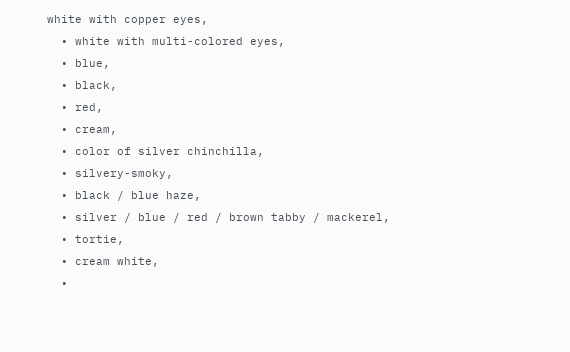white with copper eyes,
  • white with multi-colored eyes,
  • blue,
  • black,
  • red,
  • cream,
  • color of silver chinchilla,
  • silvery-smoky,
  • black / blue haze,
  • silver / blue / red / brown tabby / mackerel,
  • tortie,
  • cream white,
  •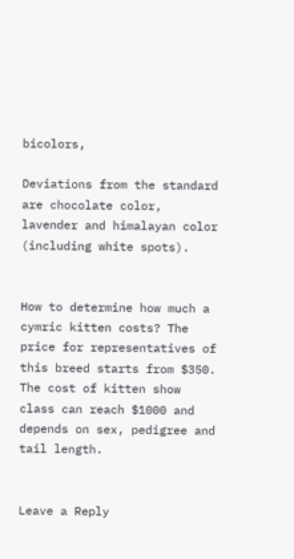bicolors,

Deviations from the standard are chocolate color, lavender and himalayan color (including white spots).


How to determine how much a cymric kitten costs? The price for representatives of this breed starts from $350. The cost of kitten show class can reach $1000 and depends on sex, pedigree and tail length.


Leave a Reply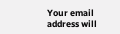Your email address will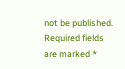not be published. Required fields are marked *